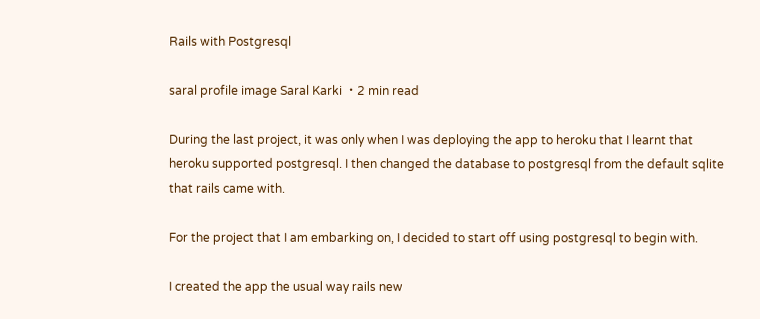Rails with Postgresql

saral profile image Saral Karki ・2 min read

During the last project, it was only when I was deploying the app to heroku that I learnt that heroku supported postgresql. I then changed the database to postgresql from the default sqlite that rails came with.

For the project that I am embarking on, I decided to start off using postgresql to begin with.

I created the app the usual way rails new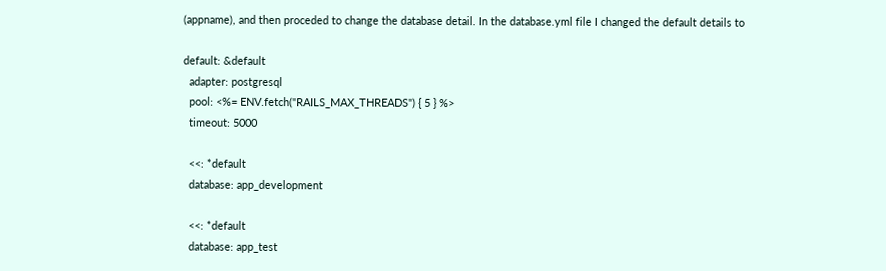(appname), and then proceded to change the database detail. In the database.yml file I changed the default details to

default: &default
  adapter: postgresql
  pool: <%= ENV.fetch("RAILS_MAX_THREADS") { 5 } %>
  timeout: 5000

  <<: *default
  database: app_development

  <<: *default
  database: app_test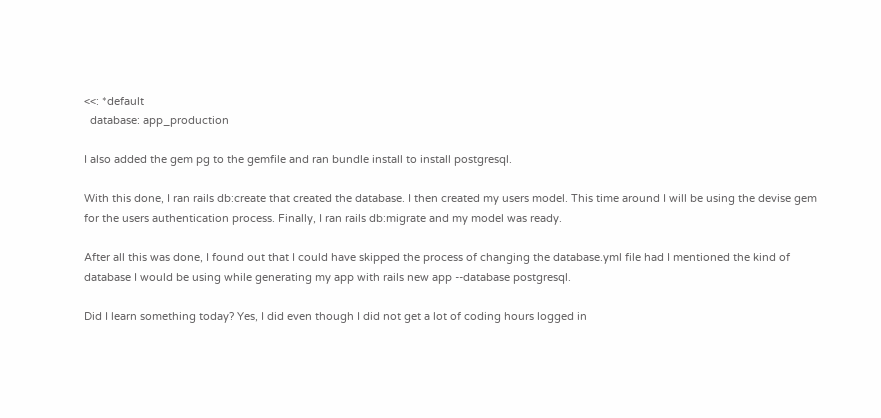<<: *default
  database: app_production

I also added the gem pg to the gemfile and ran bundle install to install postgresql.

With this done, I ran rails db:create that created the database. I then created my users model. This time around I will be using the devise gem for the users authentication process. Finally, I ran rails db:migrate and my model was ready.

After all this was done, I found out that I could have skipped the process of changing the database.yml file had I mentioned the kind of database I would be using while generating my app with rails new app --database postgresql.

Did I learn something today? Yes, I did even though I did not get a lot of coding hours logged in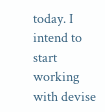today. I intend to start working with devise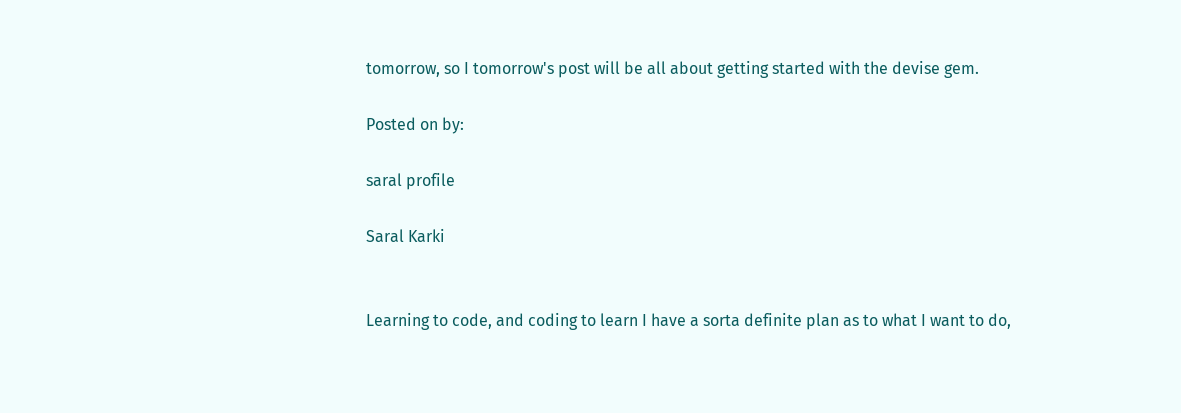tomorrow, so I tomorrow's post will be all about getting started with the devise gem.

Posted on by:

saral profile

Saral Karki


Learning to code, and coding to learn I have a sorta definite plan as to what I want to do,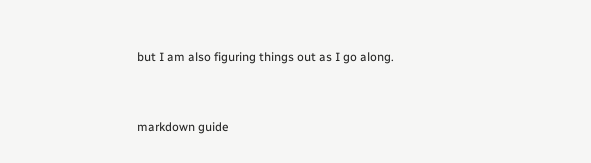but I am also figuring things out as I go along.


markdown guide